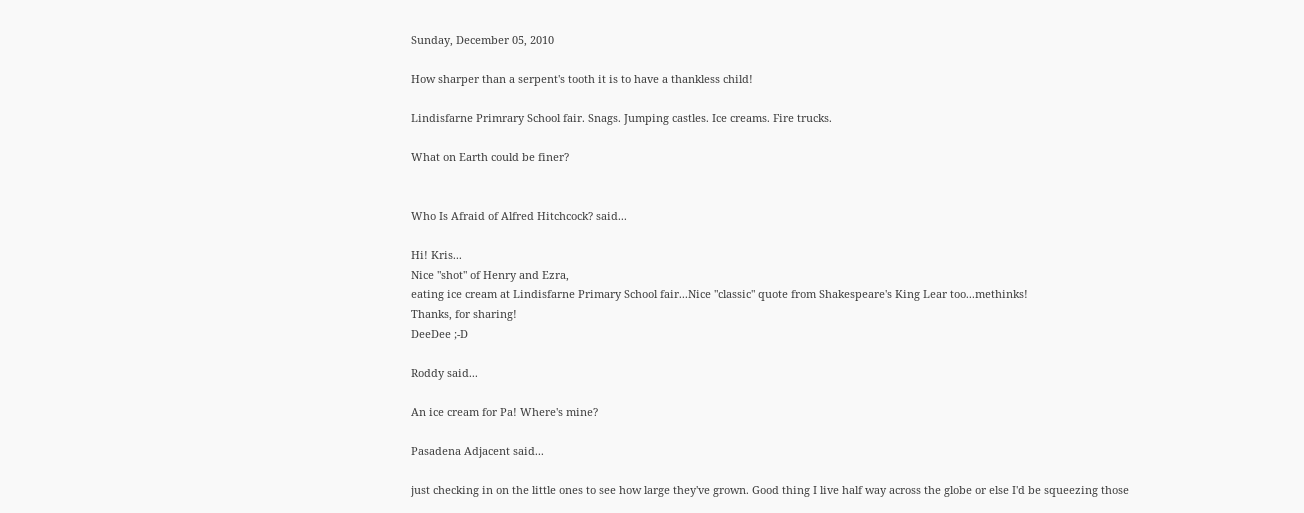Sunday, December 05, 2010

How sharper than a serpent's tooth it is to have a thankless child!

Lindisfarne Primrary School fair. Snags. Jumping castles. Ice creams. Fire trucks.

What on Earth could be finer?


Who Is Afraid of Alfred Hitchcock? said...

Hi! Kris...
Nice "shot" of Henry and Ezra,
eating ice cream at Lindisfarne Primary School fair...Nice "classic" quote from Shakespeare's King Lear too...methinks!
Thanks, for sharing!
DeeDee ;-D

Roddy said...

An ice cream for Pa! Where's mine?

Pasadena Adjacent said...

just checking in on the little ones to see how large they've grown. Good thing I live half way across the globe or else I'd be squeezing those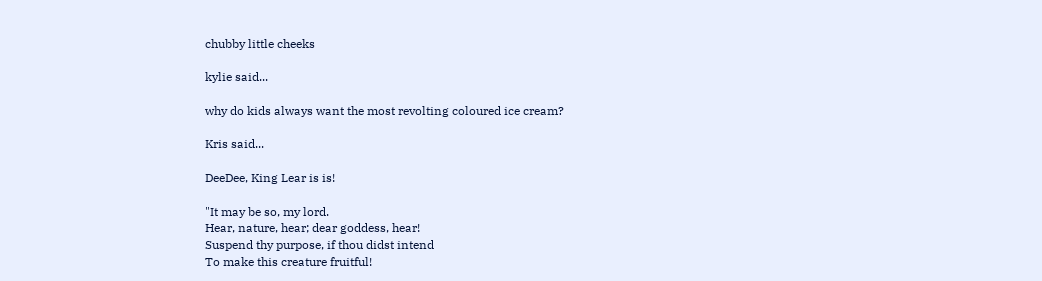chubby little cheeks

kylie said...

why do kids always want the most revolting coloured ice cream?

Kris said...

DeeDee, King Lear is is!

"It may be so, my lord.
Hear, nature, hear; dear goddess, hear!
Suspend thy purpose, if thou didst intend
To make this creature fruitful!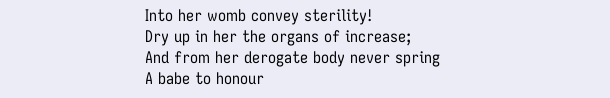Into her womb convey sterility!
Dry up in her the organs of increase;
And from her derogate body never spring
A babe to honour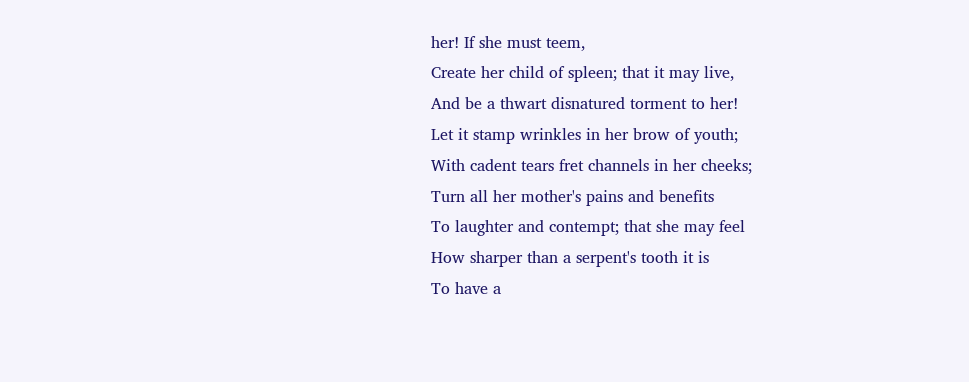her! If she must teem,
Create her child of spleen; that it may live,
And be a thwart disnatured torment to her!
Let it stamp wrinkles in her brow of youth;
With cadent tears fret channels in her cheeks;
Turn all her mother's pains and benefits
To laughter and contempt; that she may feel
How sharper than a serpent's tooth it is
To have a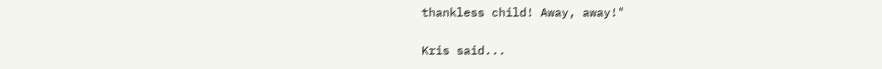thankless child! Away, away!"

Kris said...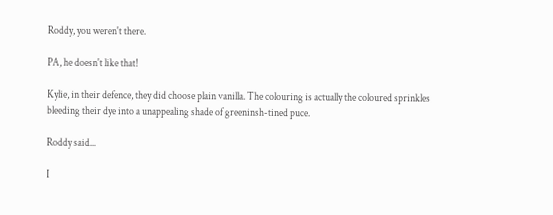Roddy, you weren't there.

PA, he doesn't like that!

Kylie, in their defence, they did choose plain vanilla. The colouring is actually the coloured sprinkles bleeding their dye into a unappealing shade of greeninsh-tined puce.

Roddy said...

I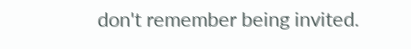don't remember being invited.